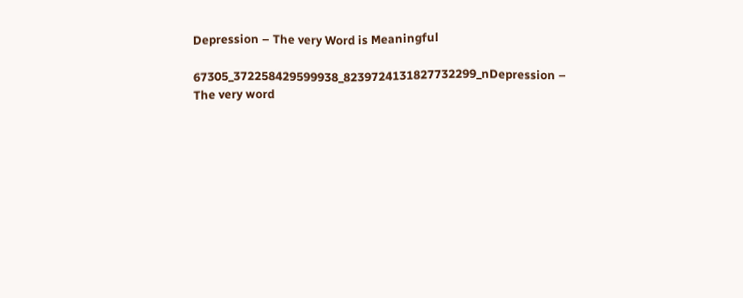Depression – The very Word is Meaningful

67305_372258429599938_8239724131827732299_nDepression – The very word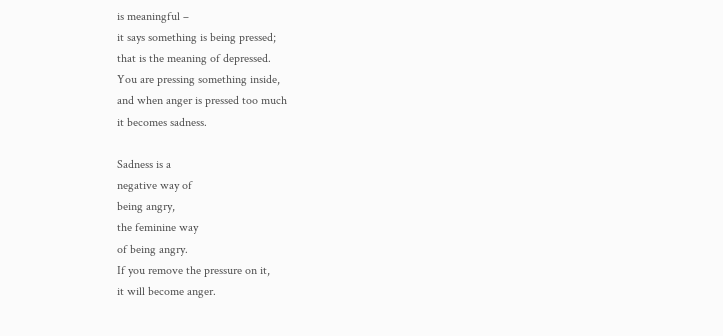is meaningful –
it says something is being pressed;
that is the meaning of depressed.
You are pressing something inside,
and when anger is pressed too much
it becomes sadness.

Sadness is a
negative way of
being angry,
the feminine way
of being angry.
If you remove the pressure on it,
it will become anger.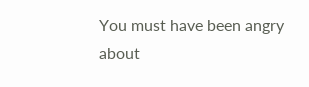You must have been angry
about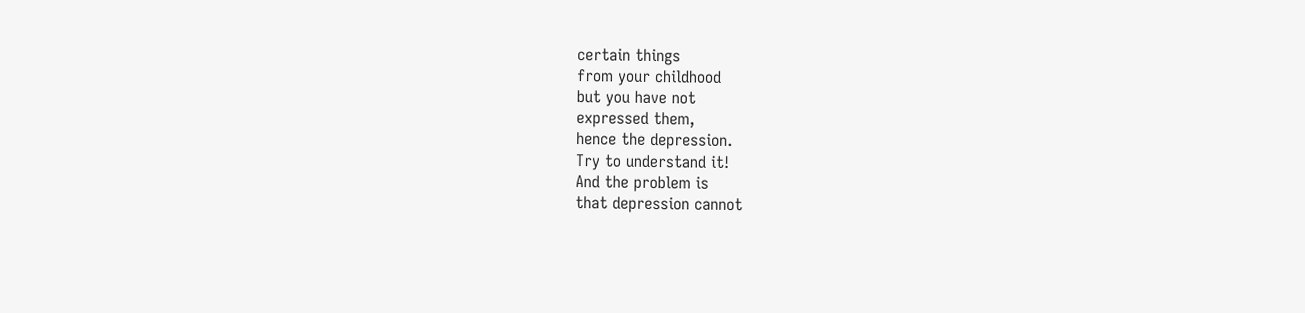certain things
from your childhood
but you have not
expressed them,
hence the depression.
Try to understand it!
And the problem is
that depression cannot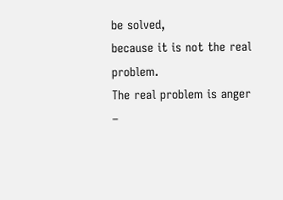be solved,
because it is not the real problem.
The real problem is anger –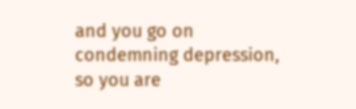and you go on
condemning depression,
so you are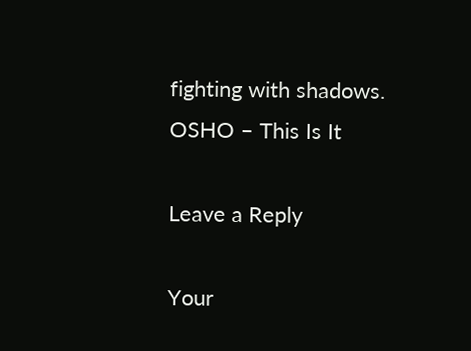fighting with shadows.
OSHO – This Is It

Leave a Reply

Your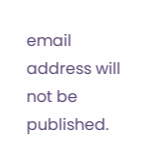email address will not be published.